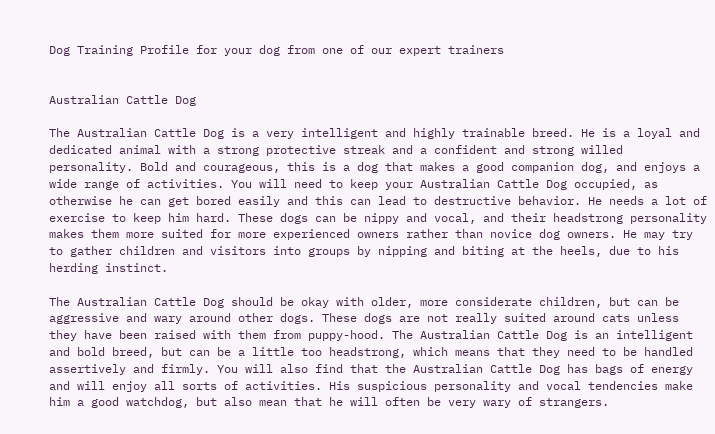Dog Training Profile for your dog from one of our expert trainers


Australian Cattle Dog

The Australian Cattle Dog is a very intelligent and highly trainable breed. He is a loyal and dedicated animal with a strong protective streak and a confident and strong willed personality. Bold and courageous, this is a dog that makes a good companion dog, and enjoys a wide range of activities. You will need to keep your Australian Cattle Dog occupied, as otherwise he can get bored easily and this can lead to destructive behavior. He needs a lot of exercise to keep him hard. These dogs can be nippy and vocal, and their headstrong personality makes them more suited for more experienced owners rather than novice dog owners. He may try to gather children and visitors into groups by nipping and biting at the heels, due to his herding instinct.

The Australian Cattle Dog should be okay with older, more considerate children, but can be aggressive and wary around other dogs. These dogs are not really suited around cats unless they have been raised with them from puppy-hood. The Australian Cattle Dog is an intelligent and bold breed, but can be a little too headstrong, which means that they need to be handled assertively and firmly. You will also find that the Australian Cattle Dog has bags of energy and will enjoy all sorts of activities. His suspicious personality and vocal tendencies make him a good watchdog, but also mean that he will often be very wary of strangers.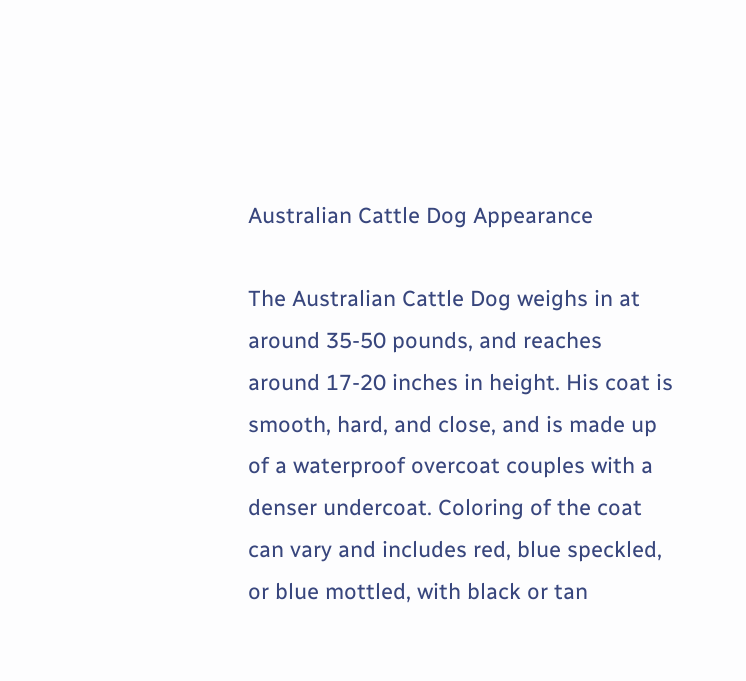Australian Cattle Dog Appearance

The Australian Cattle Dog weighs in at around 35-50 pounds, and reaches around 17-20 inches in height. His coat is smooth, hard, and close, and is made up of a waterproof overcoat couples with a denser undercoat. Coloring of the coat can vary and includes red, blue speckled, or blue mottled, with black or tan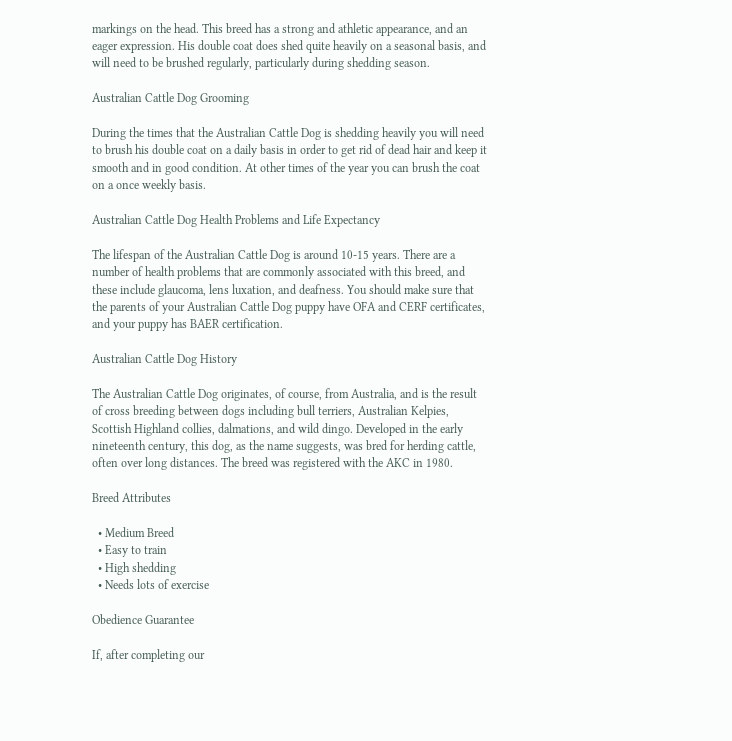markings on the head. This breed has a strong and athletic appearance, and an eager expression. His double coat does shed quite heavily on a seasonal basis, and will need to be brushed regularly, particularly during shedding season.

Australian Cattle Dog Grooming

During the times that the Australian Cattle Dog is shedding heavily you will need to brush his double coat on a daily basis in order to get rid of dead hair and keep it smooth and in good condition. At other times of the year you can brush the coat on a once weekly basis.

Australian Cattle Dog Health Problems and Life Expectancy

The lifespan of the Australian Cattle Dog is around 10-15 years. There are a number of health problems that are commonly associated with this breed, and these include glaucoma, lens luxation, and deafness. You should make sure that the parents of your Australian Cattle Dog puppy have OFA and CERF certificates, and your puppy has BAER certification.

Australian Cattle Dog History

The Australian Cattle Dog originates, of course, from Australia, and is the result of cross breeding between dogs including bull terriers, Australian Kelpies, Scottish Highland collies, dalmations, and wild dingo. Developed in the early nineteenth century, this dog, as the name suggests, was bred for herding cattle, often over long distances. The breed was registered with the AKC in 1980.

Breed Attributes

  • Medium Breed
  • Easy to train
  • High shedding
  • Needs lots of exercise

Obedience Guarantee

If, after completing our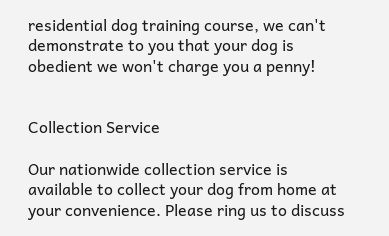residential dog training course, we can't demonstrate to you that your dog is obedient we won't charge you a penny!


Collection Service

Our nationwide collection service is available to collect your dog from home at your convenience. Please ring us to discuss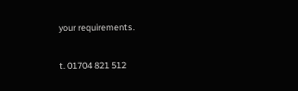your requirements.

t. 01704 821 512